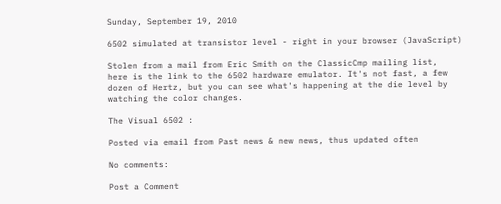Sunday, September 19, 2010

6502 simulated at transistor level - right in your browser (JavaScript)

Stolen from a mail from Eric Smith on the ClassicCmp mailing list,
here is the link to the 6502 hardware emulator. It's not fast, a few
dozen of Hertz, but you can see what's happening at the die level by
watching the color changes.

The Visual 6502 :

Posted via email from Past news & new news, thus updated often

No comments:

Post a Comment